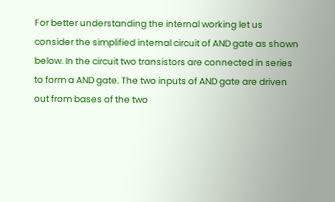For better understanding the internal working let us consider the simplified internal circuit of AND gate as shown below. In the circuit two transistors are connected in series to form a AND gate. The two inputs of AND gate are driven out from bases of the two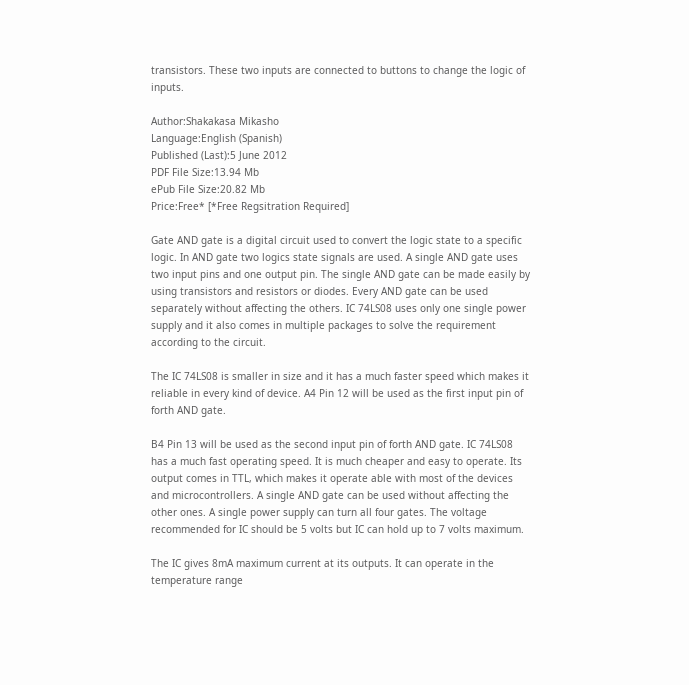transistors. These two inputs are connected to buttons to change the logic of inputs.

Author:Shakakasa Mikasho
Language:English (Spanish)
Published (Last):5 June 2012
PDF File Size:13.94 Mb
ePub File Size:20.82 Mb
Price:Free* [*Free Regsitration Required]

Gate AND gate is a digital circuit used to convert the logic state to a specific logic. In AND gate two logics state signals are used. A single AND gate uses two input pins and one output pin. The single AND gate can be made easily by using transistors and resistors or diodes. Every AND gate can be used separately without affecting the others. IC 74LS08 uses only one single power supply and it also comes in multiple packages to solve the requirement according to the circuit.

The IC 74LS08 is smaller in size and it has a much faster speed which makes it reliable in every kind of device. A4 Pin 12 will be used as the first input pin of forth AND gate.

B4 Pin 13 will be used as the second input pin of forth AND gate. IC 74LS08 has a much fast operating speed. It is much cheaper and easy to operate. Its output comes in TTL, which makes it operate able with most of the devices and microcontrollers. A single AND gate can be used without affecting the other ones. A single power supply can turn all four gates. The voltage recommended for IC should be 5 volts but IC can hold up to 7 volts maximum.

The IC gives 8mA maximum current at its outputs. It can operate in the temperature range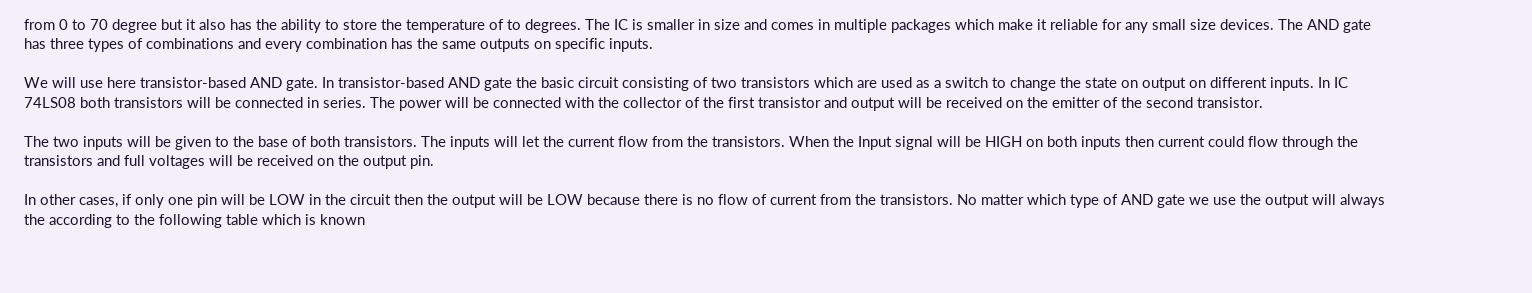from 0 to 70 degree but it also has the ability to store the temperature of to degrees. The IC is smaller in size and comes in multiple packages which make it reliable for any small size devices. The AND gate has three types of combinations and every combination has the same outputs on specific inputs.

We will use here transistor-based AND gate. In transistor-based AND gate the basic circuit consisting of two transistors which are used as a switch to change the state on output on different inputs. In IC 74LS08 both transistors will be connected in series. The power will be connected with the collector of the first transistor and output will be received on the emitter of the second transistor.

The two inputs will be given to the base of both transistors. The inputs will let the current flow from the transistors. When the Input signal will be HIGH on both inputs then current could flow through the transistors and full voltages will be received on the output pin.

In other cases, if only one pin will be LOW in the circuit then the output will be LOW because there is no flow of current from the transistors. No matter which type of AND gate we use the output will always the according to the following table which is known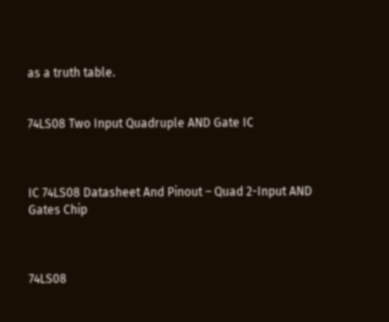as a truth table.


74LS08 Two Input Quadruple AND Gate IC



IC 74LS08 Datasheet And Pinout – Quad 2-Input AND Gates Chip



74LS08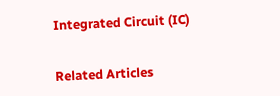Integrated Circuit (IC)


Related Articles